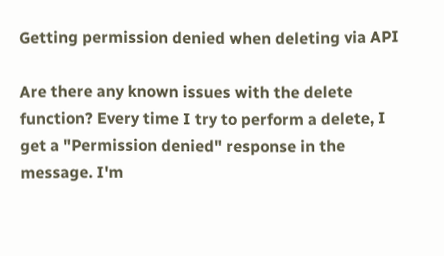Getting permission denied when deleting via API

Are there any known issues with the delete function? Every time I try to perform a delete, I get a "Permission denied" response in the message. I'm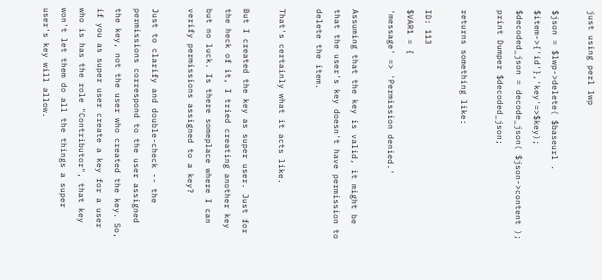just using perl lwp

$json = $lwp->delete( $baseurl . $item->{'id'},'key'=>$key);
$decoded_json = decode_json( $json->content );
print Dumper $decoded_json;

returns something like:

ID: 113
$VAR1 = {
'message' => 'Permission denied.'

Assuming that the key is valid, it might be that the user's key doesn't have permission to delete the item.

That's certainly what it acts like.

But I created the key as super user. Just for the heck of it, I tried creating another key but no luck. Is there someplace where I can verify permissions assigned to a key?

Just to clarify and double-check -- the permissions correspond to the user assigned the key, not the user who created the key. So, if you as super user create a key for a user who is has the role "Contributor", that key won't let them do all the things a super user's key will allow.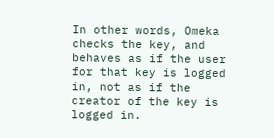In other words, Omeka checks the key, and behaves as if the user for that key is logged in, not as if the creator of the key is logged in.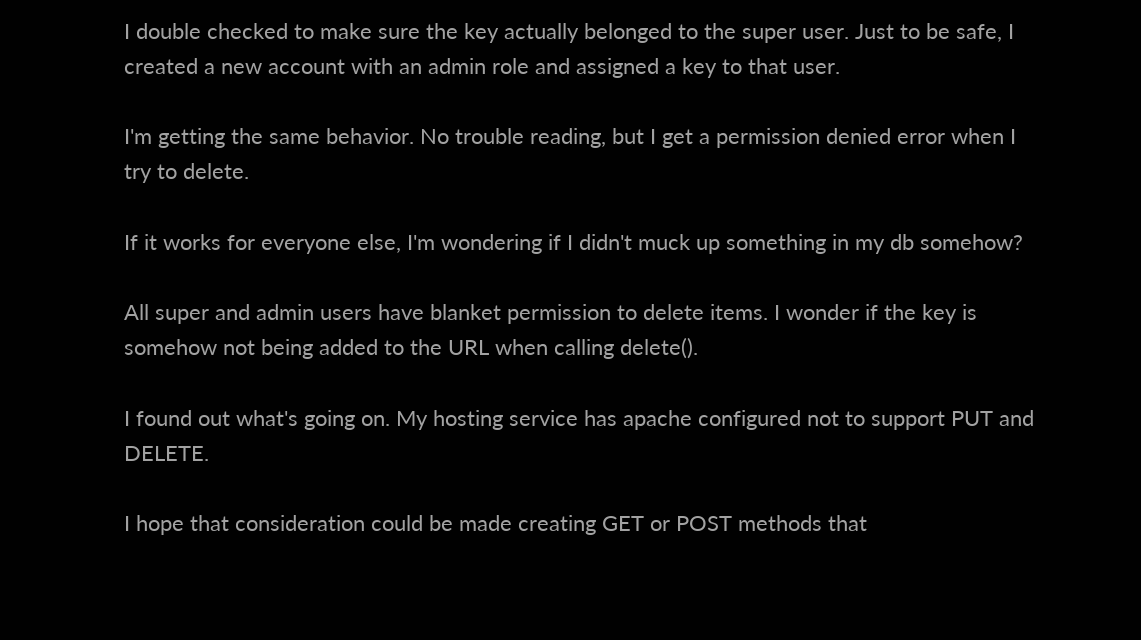I double checked to make sure the key actually belonged to the super user. Just to be safe, I created a new account with an admin role and assigned a key to that user.

I'm getting the same behavior. No trouble reading, but I get a permission denied error when I try to delete.

If it works for everyone else, I'm wondering if I didn't muck up something in my db somehow?

All super and admin users have blanket permission to delete items. I wonder if the key is somehow not being added to the URL when calling delete().

I found out what's going on. My hosting service has apache configured not to support PUT and DELETE.

I hope that consideration could be made creating GET or POST methods that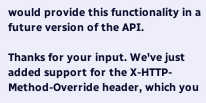would provide this functionality in a future version of the API.

Thanks for your input. We've just added support for the X-HTTP-Method-Override header, which you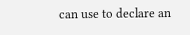can use to declare an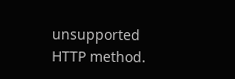unsupported HTTP method.